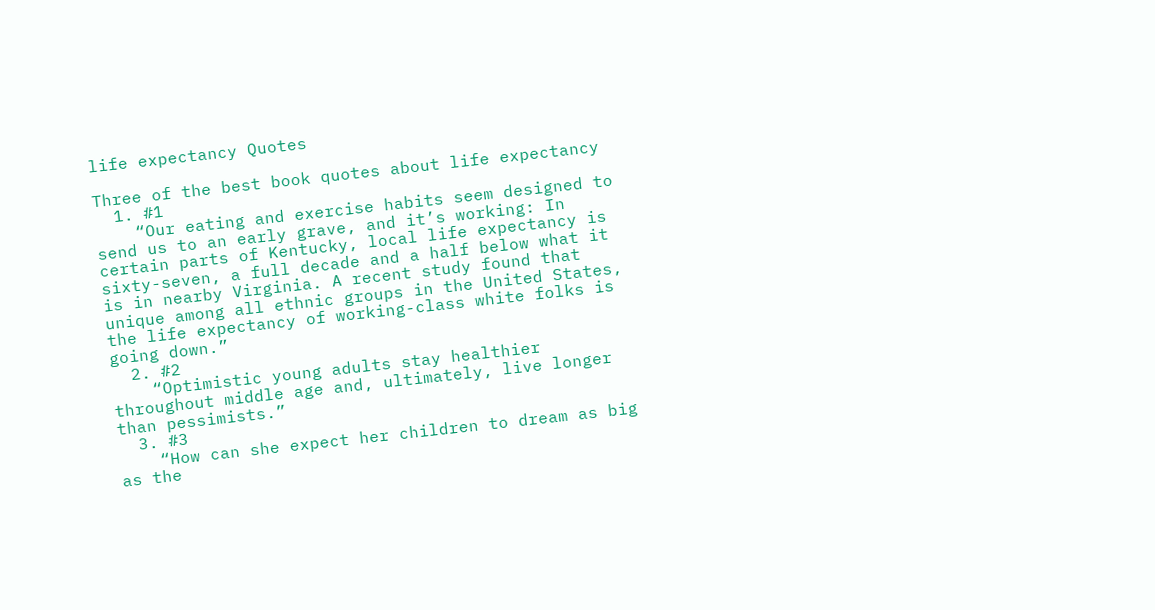life expectancy Quotes

Three of the best book quotes about life expectancy
  1. #1
    “Our eating and exercise habits seem designed to send us to an early grave, and it’s working: In certain parts of Kentucky, local life expectancy is sixty-seven, a full decade and a half below what it is in nearby Virginia. A recent study found that unique among all ethnic groups in the United States, the life expectancy of working-class white folks is going down.”
  2. #2
    “Optimistic young adults stay healthier throughout middle age and, ultimately, live longer than pessimists.”
  3. #3
    “How can she expect her children to dream as big as the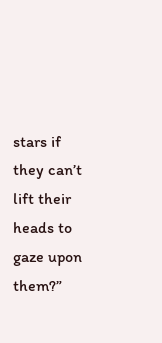stars if they can’t lift their heads to gaze upon them?”